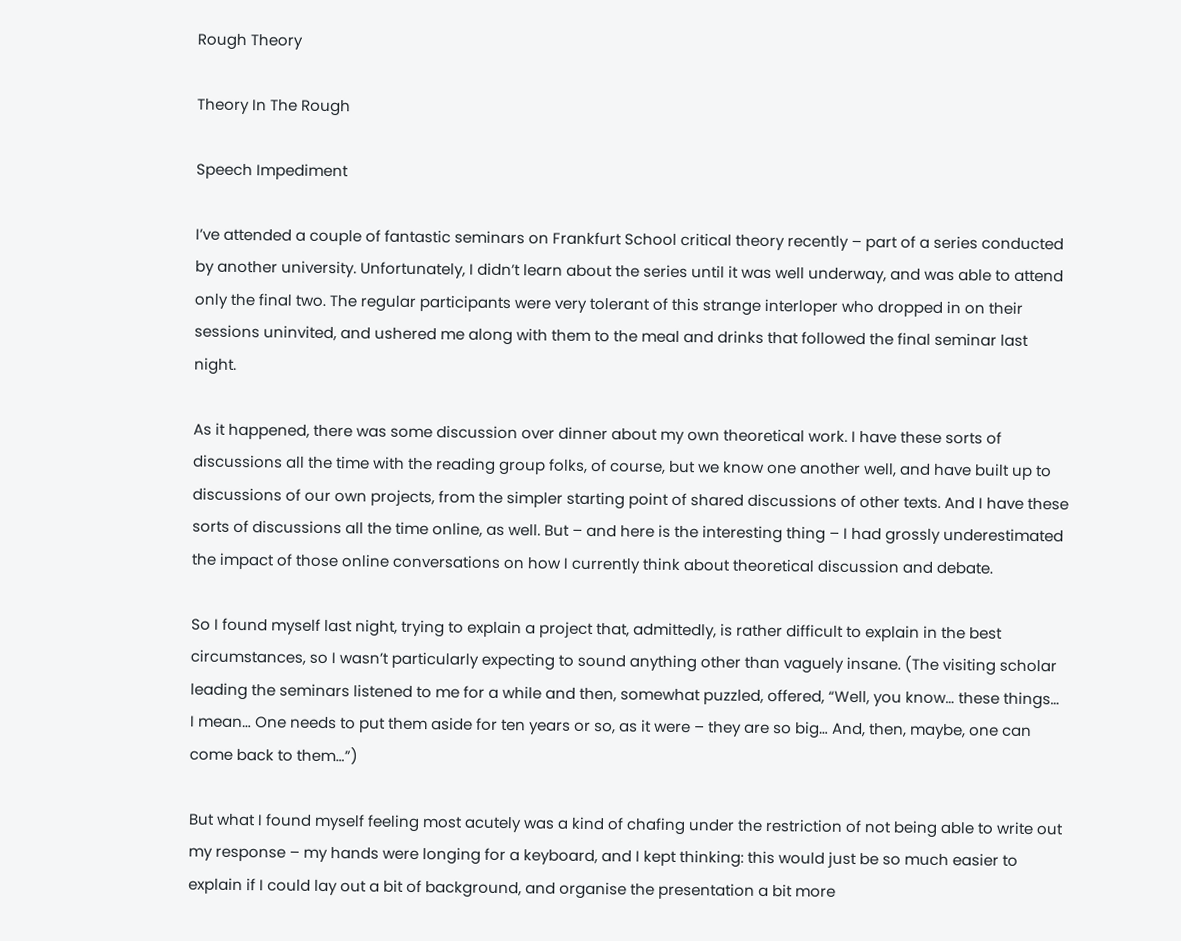Rough Theory

Theory In The Rough

Speech Impediment

I’ve attended a couple of fantastic seminars on Frankfurt School critical theory recently – part of a series conducted by another university. Unfortunately, I didn’t learn about the series until it was well underway, and was able to attend only the final two. The regular participants were very tolerant of this strange interloper who dropped in on their sessions uninvited, and ushered me along with them to the meal and drinks that followed the final seminar last night.

As it happened, there was some discussion over dinner about my own theoretical work. I have these sorts of discussions all the time with the reading group folks, of course, but we know one another well, and have built up to discussions of our own projects, from the simpler starting point of shared discussions of other texts. And I have these sorts of discussions all the time online, as well. But – and here is the interesting thing – I had grossly underestimated the impact of those online conversations on how I currently think about theoretical discussion and debate.

So I found myself last night, trying to explain a project that, admittedly, is rather difficult to explain in the best circumstances, so I wasn’t particularly expecting to sound anything other than vaguely insane. (The visiting scholar leading the seminars listened to me for a while and then, somewhat puzzled, offered, “Well, you know… these things… I mean… One needs to put them aside for ten years or so, as it were – they are so big… And, then, maybe, one can come back to them…”)

But what I found myself feeling most acutely was a kind of chafing under the restriction of not being able to write out my response – my hands were longing for a keyboard, and I kept thinking: this would just be so much easier to explain if I could lay out a bit of background, and organise the presentation a bit more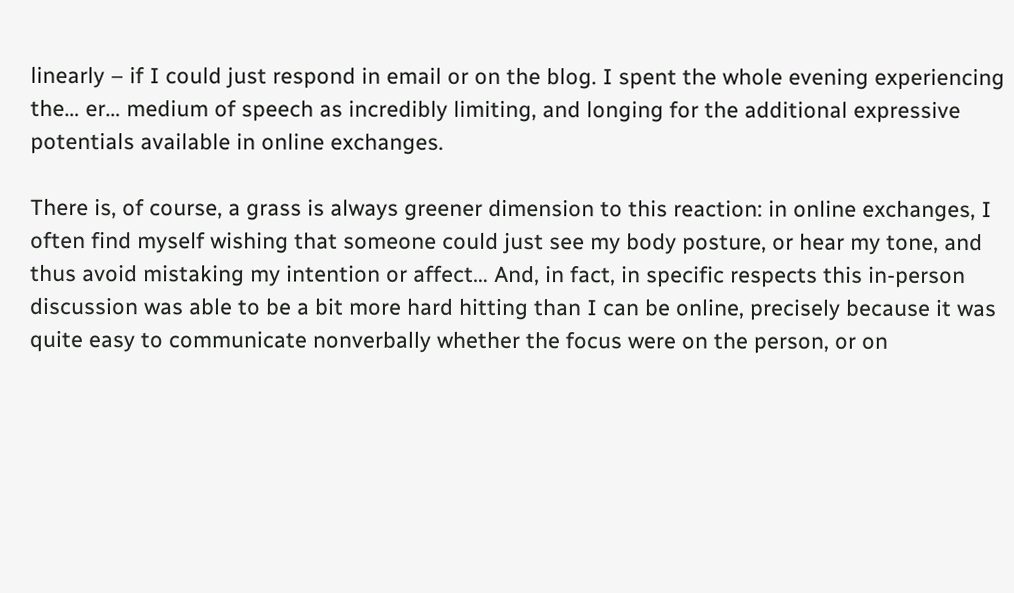linearly – if I could just respond in email or on the blog. I spent the whole evening experiencing the… er… medium of speech as incredibly limiting, and longing for the additional expressive potentials available in online exchanges.

There is, of course, a grass is always greener dimension to this reaction: in online exchanges, I often find myself wishing that someone could just see my body posture, or hear my tone, and thus avoid mistaking my intention or affect… And, in fact, in specific respects this in-person discussion was able to be a bit more hard hitting than I can be online, precisely because it was quite easy to communicate nonverbally whether the focus were on the person, or on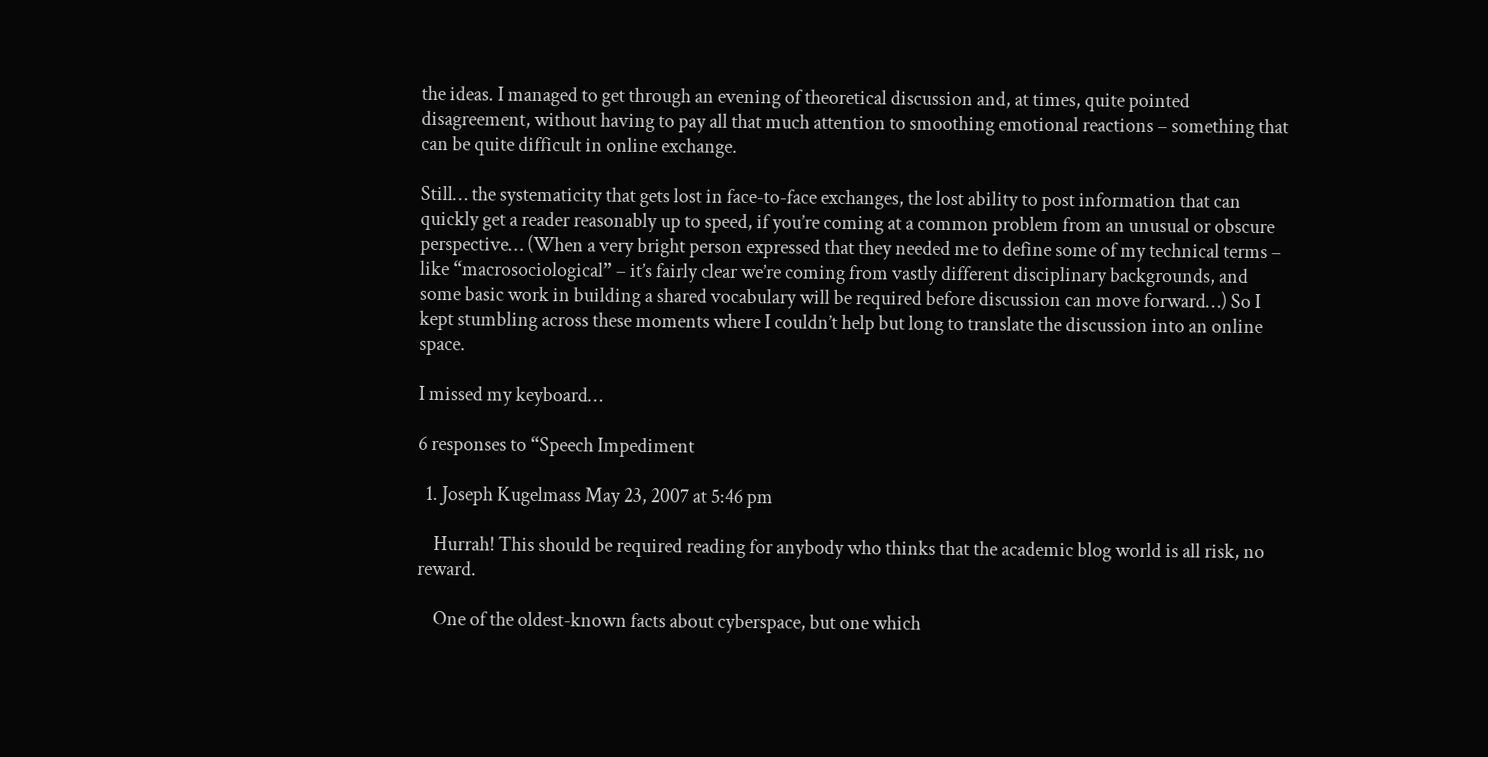the ideas. I managed to get through an evening of theoretical discussion and, at times, quite pointed disagreement, without having to pay all that much attention to smoothing emotional reactions – something that can be quite difficult in online exchange.

Still… the systematicity that gets lost in face-to-face exchanges, the lost ability to post information that can quickly get a reader reasonably up to speed, if you’re coming at a common problem from an unusual or obscure perspective… (When a very bright person expressed that they needed me to define some of my technical terms – like “macrosociological” – it’s fairly clear we’re coming from vastly different disciplinary backgrounds, and some basic work in building a shared vocabulary will be required before discussion can move forward…) So I kept stumbling across these moments where I couldn’t help but long to translate the discussion into an online space.

I missed my keyboard…

6 responses to “Speech Impediment

  1. Joseph Kugelmass May 23, 2007 at 5:46 pm

    Hurrah! This should be required reading for anybody who thinks that the academic blog world is all risk, no reward.

    One of the oldest-known facts about cyberspace, but one which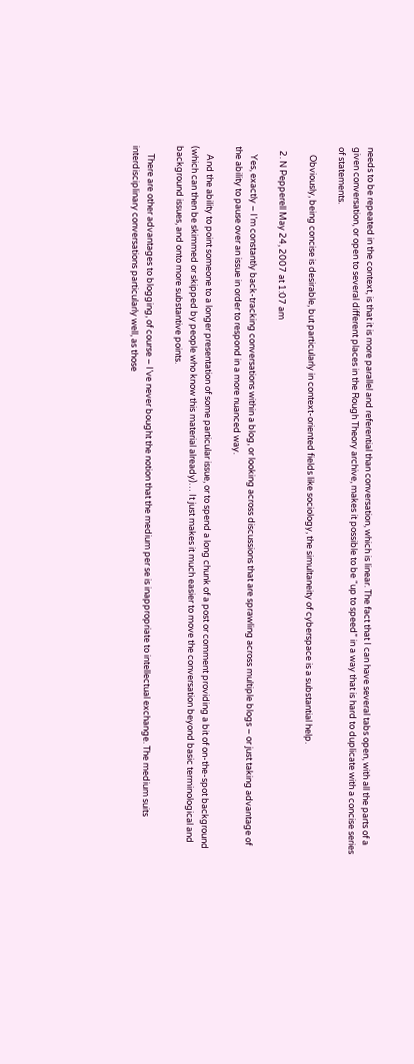needs to be repeated in the context, is that it is more parallel and referential than conversation, which is linear. The fact that I can have several tabs open, with all the parts of a given conversation, or open to several different places in the Rough Theory archive, makes it possible to be “up to speed” in a way that is hard to duplicate with a concise series of statements.

    Obviously, being concise is desirable, but particularly in context-oriented fields like sociology, the simultaneity of cyberspace is a substantial help.

  2. N Pepperell May 24, 2007 at 1:07 am

    Yes, exactly – I’m constantly back-tracking conversations within a blog, or looking across discussions that are sprawling across multiple blogs – or just taking advantage of the ability to pause over an issue in order to respond in a more nuanced way.

    And the ability to point someone to a longer presentation of some particular issue, or to spend a long chunk of a post or comment providing a bit of on-the-spot background (which can then be skimmed or skipped by people who know this material already)… It just makes it much easier to move the conversation beyond basic terminological and background issues, and onto more substantive points.

    There are other advantages to blogging, of course – I’ve never bought the notion that the medium per se is inappropriate to intellectual exchange. The medium suits interdisciplinary conversations particularly well, as those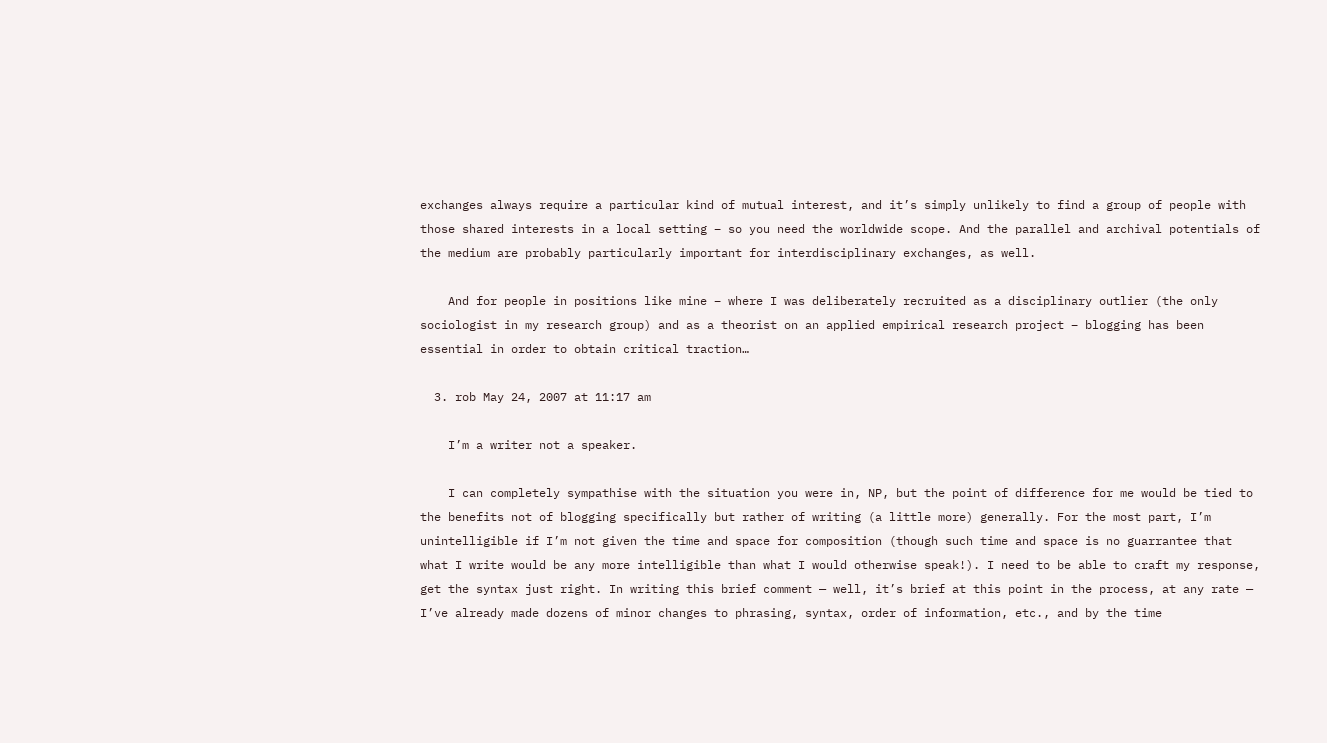exchanges always require a particular kind of mutual interest, and it’s simply unlikely to find a group of people with those shared interests in a local setting – so you need the worldwide scope. And the parallel and archival potentials of the medium are probably particularly important for interdisciplinary exchanges, as well.

    And for people in positions like mine – where I was deliberately recruited as a disciplinary outlier (the only sociologist in my research group) and as a theorist on an applied empirical research project – blogging has been essential in order to obtain critical traction…

  3. rob May 24, 2007 at 11:17 am

    I’m a writer not a speaker.

    I can completely sympathise with the situation you were in, NP, but the point of difference for me would be tied to the benefits not of blogging specifically but rather of writing (a little more) generally. For the most part, I’m unintelligible if I’m not given the time and space for composition (though such time and space is no guarrantee that what I write would be any more intelligible than what I would otherwise speak!). I need to be able to craft my response, get the syntax just right. In writing this brief comment — well, it’s brief at this point in the process, at any rate — I’ve already made dozens of minor changes to phrasing, syntax, order of information, etc., and by the time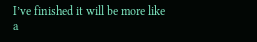I’ve finished it will be more like a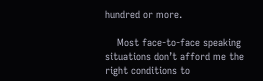hundred or more.

    Most face-to-face speaking situations don’t afford me the right conditions to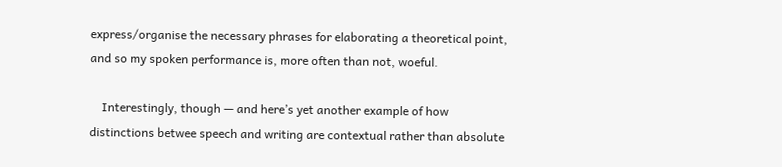express/organise the necessary phrases for elaborating a theoretical point, and so my spoken performance is, more often than not, woeful.

    Interestingly, though — and here’s yet another example of how distinctions betwee speech and writing are contextual rather than absolute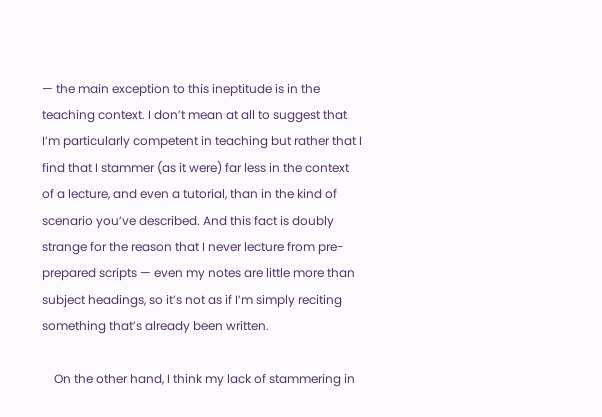— the main exception to this ineptitude is in the teaching context. I don’t mean at all to suggest that I’m particularly competent in teaching but rather that I find that I stammer (as it were) far less in the context of a lecture, and even a tutorial, than in the kind of scenario you’ve described. And this fact is doubly strange for the reason that I never lecture from pre-prepared scripts — even my notes are little more than subject headings, so it’s not as if I’m simply reciting something that’s already been written.

    On the other hand, I think my lack of stammering in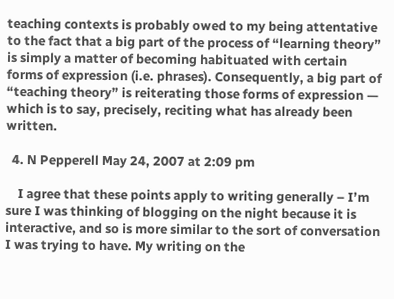teaching contexts is probably owed to my being attentative to the fact that a big part of the process of “learning theory” is simply a matter of becoming habituated with certain forms of expression (i.e. phrases). Consequently, a big part of “teaching theory” is reiterating those forms of expression — which is to say, precisely, reciting what has already been written.

  4. N Pepperell May 24, 2007 at 2:09 pm

    I agree that these points apply to writing generally – I’m sure I was thinking of blogging on the night because it is interactive, and so is more similar to the sort of conversation I was trying to have. My writing on the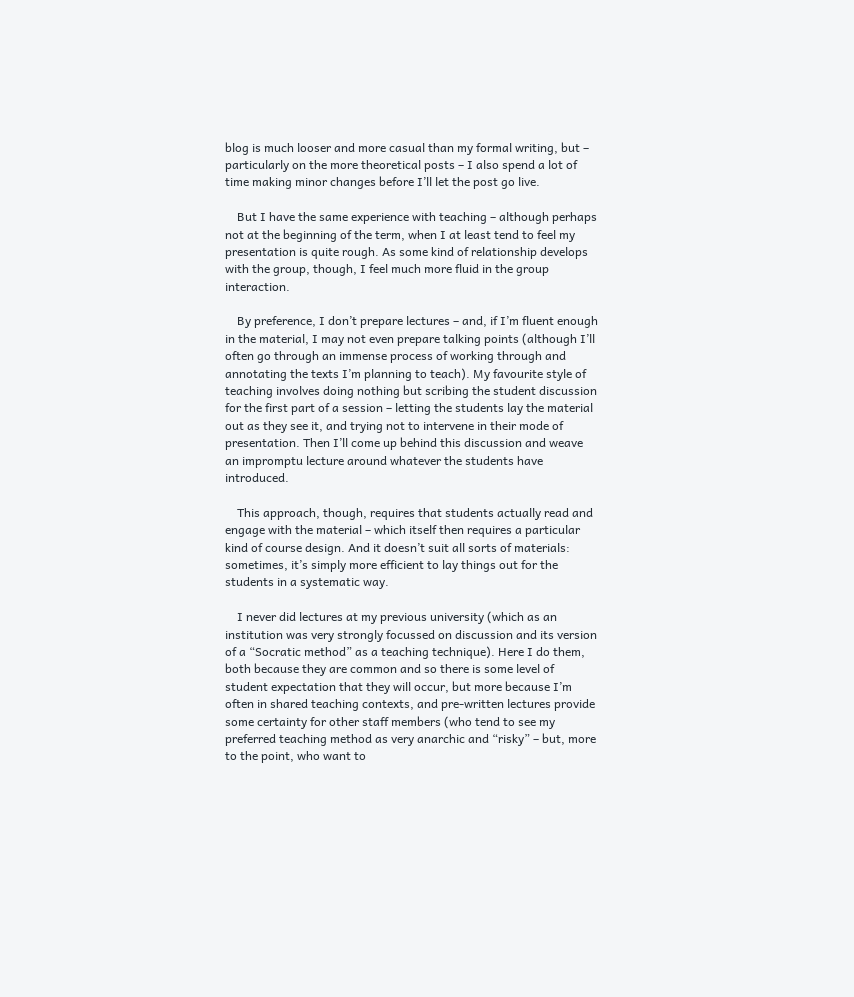blog is much looser and more casual than my formal writing, but – particularly on the more theoretical posts – I also spend a lot of time making minor changes before I’ll let the post go live.

    But I have the same experience with teaching – although perhaps not at the beginning of the term, when I at least tend to feel my presentation is quite rough. As some kind of relationship develops with the group, though, I feel much more fluid in the group interaction.

    By preference, I don’t prepare lectures – and, if I’m fluent enough in the material, I may not even prepare talking points (although I’ll often go through an immense process of working through and annotating the texts I’m planning to teach). My favourite style of teaching involves doing nothing but scribing the student discussion for the first part of a session – letting the students lay the material out as they see it, and trying not to intervene in their mode of presentation. Then I’ll come up behind this discussion and weave an impromptu lecture around whatever the students have introduced.

    This approach, though, requires that students actually read and engage with the material – which itself then requires a particular kind of course design. And it doesn’t suit all sorts of materials: sometimes, it’s simply more efficient to lay things out for the students in a systematic way.

    I never did lectures at my previous university (which as an institution was very strongly focussed on discussion and its version of a “Socratic method” as a teaching technique). Here I do them, both because they are common and so there is some level of student expectation that they will occur, but more because I’m often in shared teaching contexts, and pre-written lectures provide some certainty for other staff members (who tend to see my preferred teaching method as very anarchic and “risky” – but, more to the point, who want to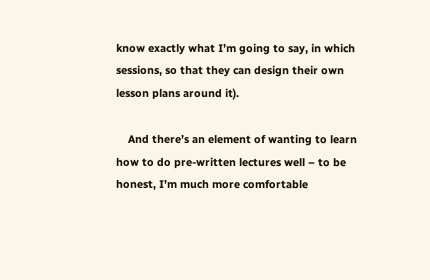know exactly what I’m going to say, in which sessions, so that they can design their own lesson plans around it).

    And there’s an element of wanting to learn how to do pre-written lectures well – to be honest, I’m much more comfortable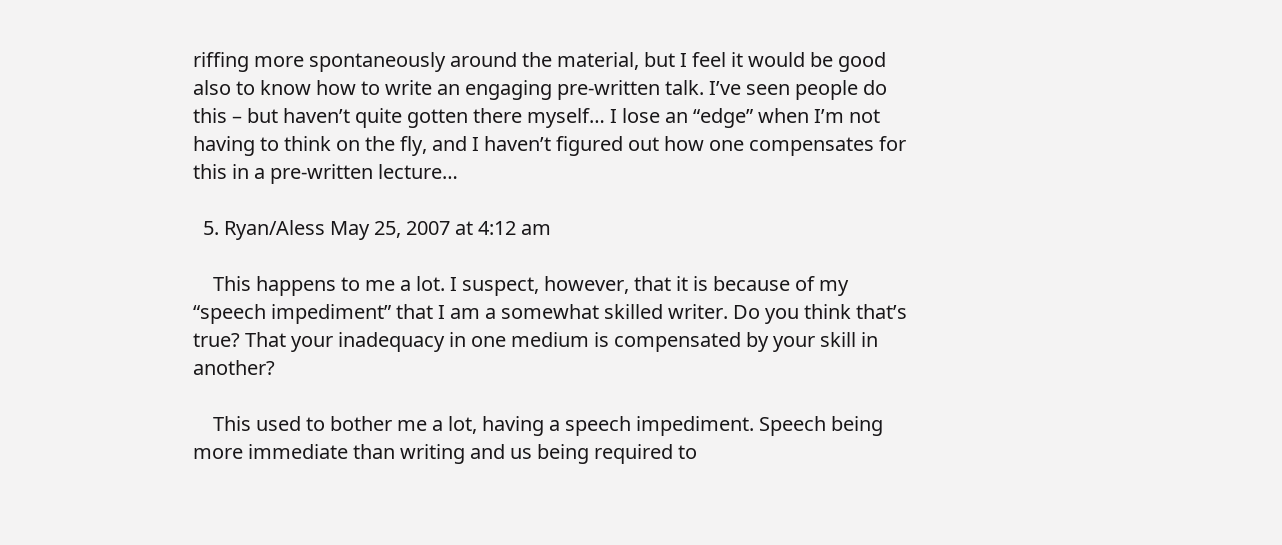riffing more spontaneously around the material, but I feel it would be good also to know how to write an engaging pre-written talk. I’ve seen people do this – but haven’t quite gotten there myself… I lose an “edge” when I’m not having to think on the fly, and I haven’t figured out how one compensates for this in a pre-written lecture…

  5. Ryan/Aless May 25, 2007 at 4:12 am

    This happens to me a lot. I suspect, however, that it is because of my “speech impediment” that I am a somewhat skilled writer. Do you think that’s true? That your inadequacy in one medium is compensated by your skill in another?

    This used to bother me a lot, having a speech impediment. Speech being more immediate than writing and us being required to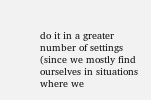do it in a greater number of settings (since we mostly find ourselves in situations where we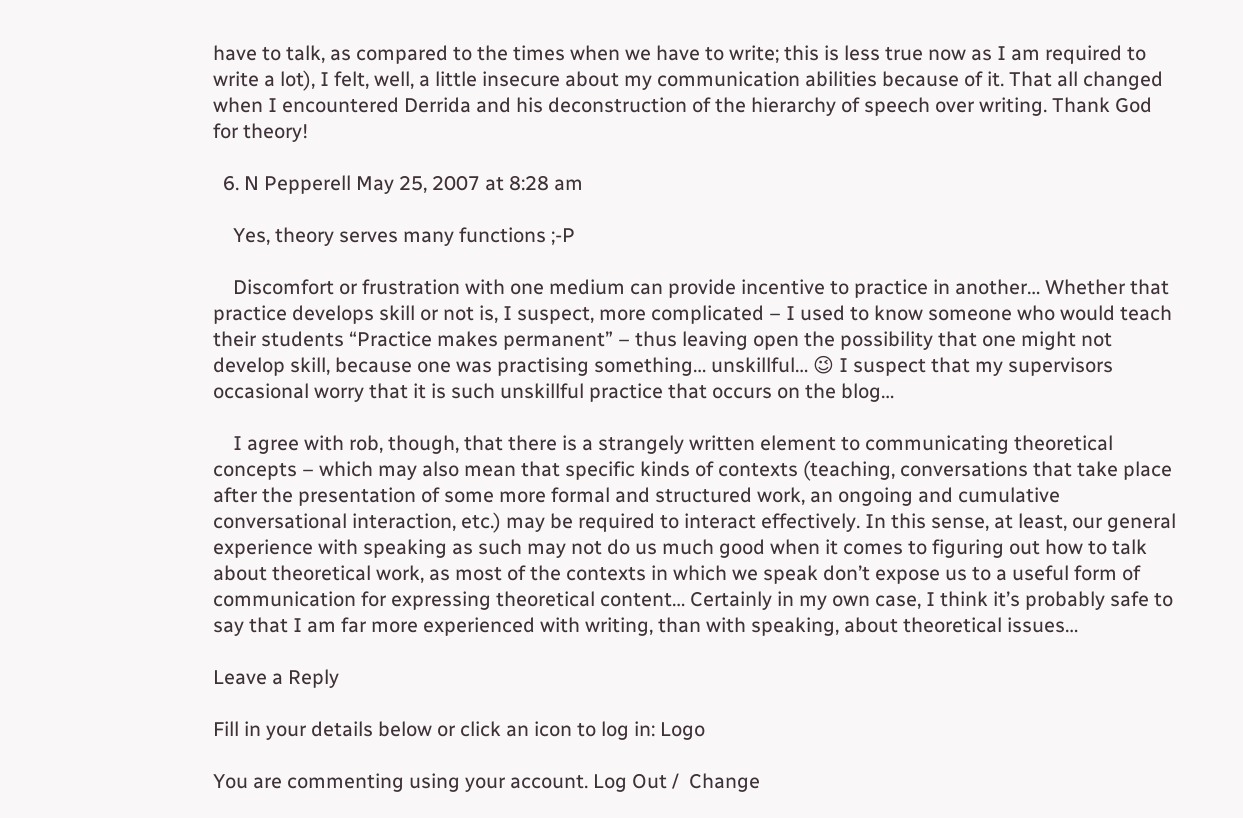have to talk, as compared to the times when we have to write; this is less true now as I am required to write a lot), I felt, well, a little insecure about my communication abilities because of it. That all changed when I encountered Derrida and his deconstruction of the hierarchy of speech over writing. Thank God for theory!

  6. N Pepperell May 25, 2007 at 8:28 am

    Yes, theory serves many functions ;-P

    Discomfort or frustration with one medium can provide incentive to practice in another… Whether that practice develops skill or not is, I suspect, more complicated – I used to know someone who would teach their students “Practice makes permanent” – thus leaving open the possibility that one might not develop skill, because one was practising something… unskillful… 😉 I suspect that my supervisors occasional worry that it is such unskillful practice that occurs on the blog…

    I agree with rob, though, that there is a strangely written element to communicating theoretical concepts – which may also mean that specific kinds of contexts (teaching, conversations that take place after the presentation of some more formal and structured work, an ongoing and cumulative conversational interaction, etc.) may be required to interact effectively. In this sense, at least, our general experience with speaking as such may not do us much good when it comes to figuring out how to talk about theoretical work, as most of the contexts in which we speak don’t expose us to a useful form of communication for expressing theoretical content… Certainly in my own case, I think it’s probably safe to say that I am far more experienced with writing, than with speaking, about theoretical issues…

Leave a Reply

Fill in your details below or click an icon to log in: Logo

You are commenting using your account. Log Out /  Change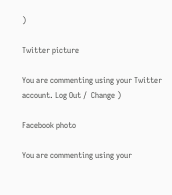)

Twitter picture

You are commenting using your Twitter account. Log Out /  Change )

Facebook photo

You are commenting using your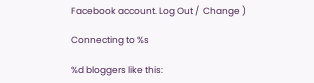Facebook account. Log Out /  Change )

Connecting to %s

%d bloggers like this: